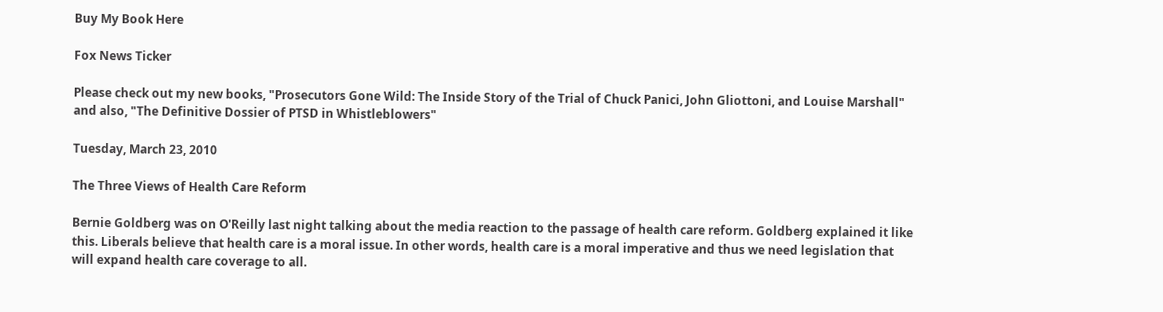Buy My Book Here

Fox News Ticker

Please check out my new books, "Prosecutors Gone Wild: The Inside Story of the Trial of Chuck Panici, John Gliottoni, and Louise Marshall" and also, "The Definitive Dossier of PTSD in Whistleblowers"

Tuesday, March 23, 2010

The Three Views of Health Care Reform

Bernie Goldberg was on O'Reilly last night talking about the media reaction to the passage of health care reform. Goldberg explained it like this. Liberals believe that health care is a moral issue. In other words, health care is a moral imperative and thus we need legislation that will expand health care coverage to all.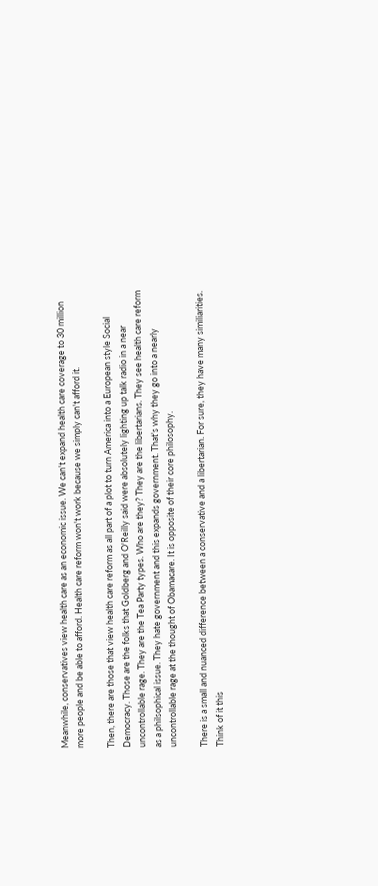Meanwhile, conservatives view health care as an economic issue. We can't expand health care coverage to 30 million more people and be able to afford. Health care reform won't work because we simply can't afford it.

Then, there are those that view health care reform as all part of a plot to turn America into a European style Social Democracy. Those are the folks that Goldberg and O'Reilly said were absolutely lighting up talk radio in a near uncontrollable rage. They are the Tea Party types. Who are they? They are the libertarians. They see health care reform as a philsophical issue. They hate government and this expands government. That's why they go into a nearly uncontrollable rage at the thought of Obamacare. It is opposite of their core philosophy.

There is a small and nuanced difference between a conservative and a libertarian. For sure, they have many similiarities. Think of it this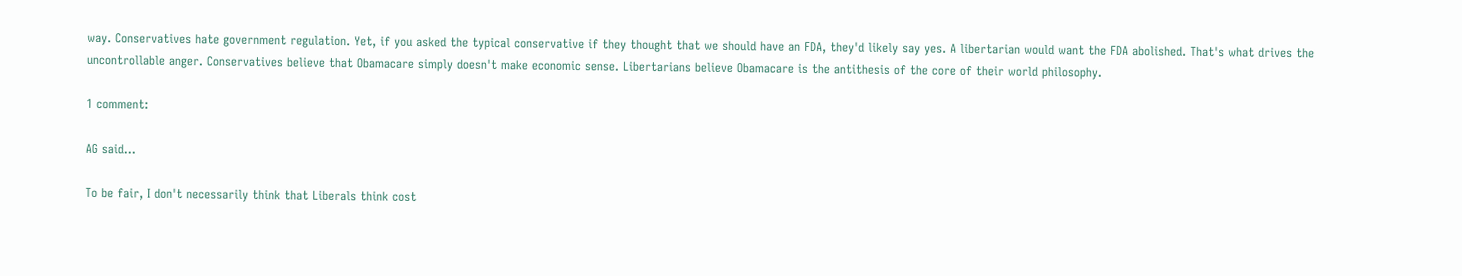way. Conservatives hate government regulation. Yet, if you asked the typical conservative if they thought that we should have an FDA, they'd likely say yes. A libertarian would want the FDA abolished. That's what drives the uncontrollable anger. Conservatives believe that Obamacare simply doesn't make economic sense. Libertarians believe Obamacare is the antithesis of the core of their world philosophy.

1 comment:

AG said...

To be fair, I don't necessarily think that Liberals think cost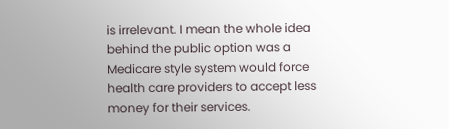is irrelevant. I mean the whole idea behind the public option was a Medicare style system would force health care providers to accept less money for their services.